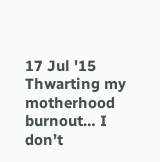17 Jul '15
Thwarting my motherhood burnout… I don’t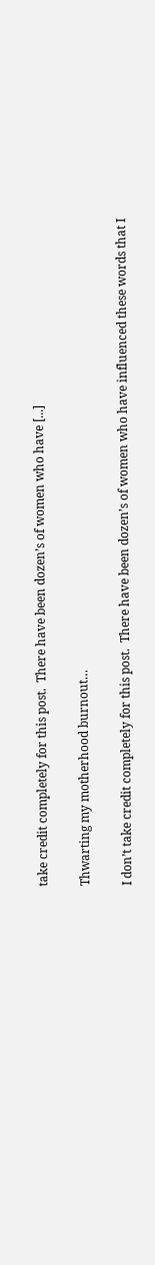take credit completely for this post.  There have been dozen’s of women who have [...]

Thwarting my motherhood burnout…

I don’t take credit completely for this post.  There have been dozen’s of women who have influenced these words that I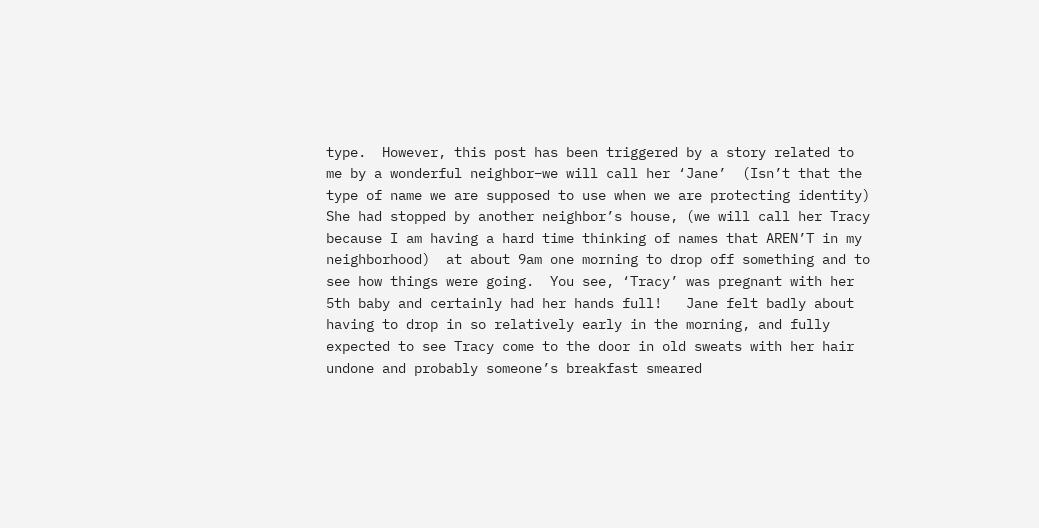type.  However, this post has been triggered by a story related to me by a wonderful neighbor–we will call her ‘Jane’  (Isn’t that the type of name we are supposed to use when we are protecting identity)     She had stopped by another neighbor’s house, (we will call her Tracy because I am having a hard time thinking of names that AREN’T in my neighborhood)  at about 9am one morning to drop off something and to see how things were going.  You see, ‘Tracy’ was pregnant with her 5th baby and certainly had her hands full!   Jane felt badly about having to drop in so relatively early in the morning, and fully expected to see Tracy come to the door in old sweats with her hair undone and probably someone’s breakfast smeared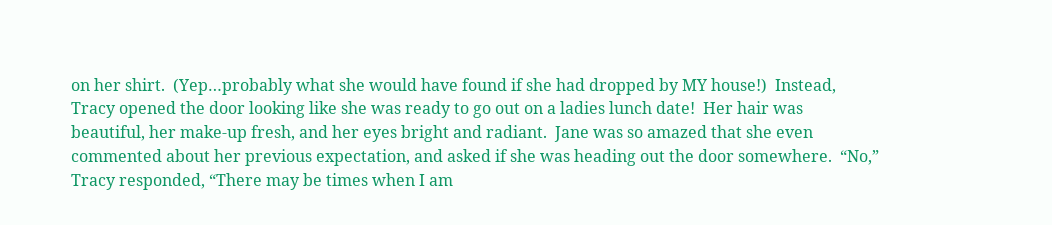on her shirt.  (Yep…probably what she would have found if she had dropped by MY house!)  Instead, Tracy opened the door looking like she was ready to go out on a ladies lunch date!  Her hair was beautiful, her make-up fresh, and her eyes bright and radiant.  Jane was so amazed that she even commented about her previous expectation, and asked if she was heading out the door somewhere.  “No,” Tracy responded, “There may be times when I am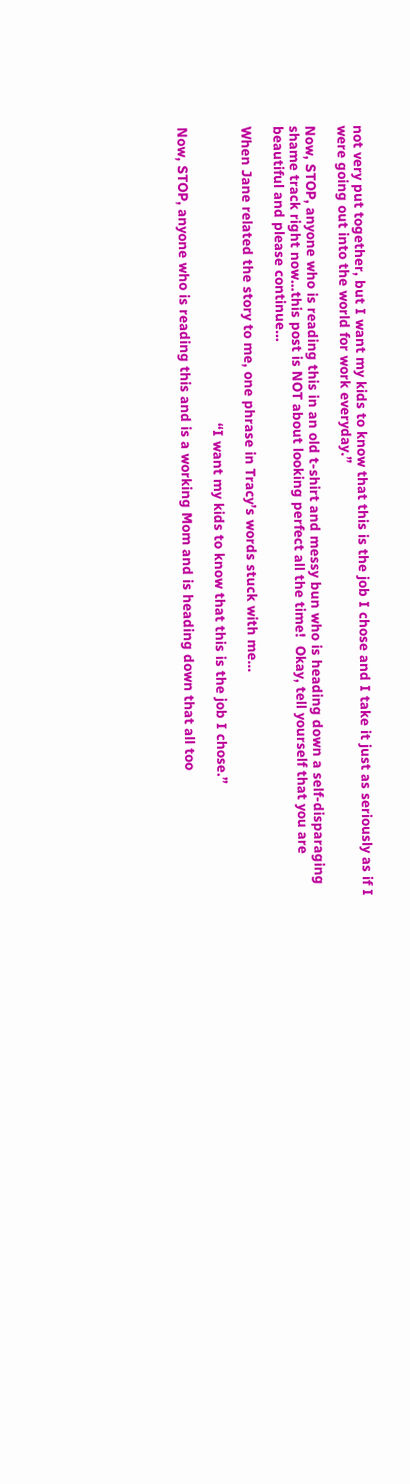not very put together, but I want my kids to know that this is the job I chose and I take it just as seriously as if I were going out into the world for work everyday.”

Now, STOP, anyone who is reading this in an old t-shirt and messy bun who is heading down a self-disparaging shame track right now…this post is NOT about looking perfect all the time!  Okay, tell yourself that you are beautiful and please continue…

When Jane related the story to me, one phrase in Tracy’s words stuck with me…

                                                                          “I want my kids to know that this is the job I chose.”

Now, STOP, anyone who is reading this and is a working Mom and is heading down that all too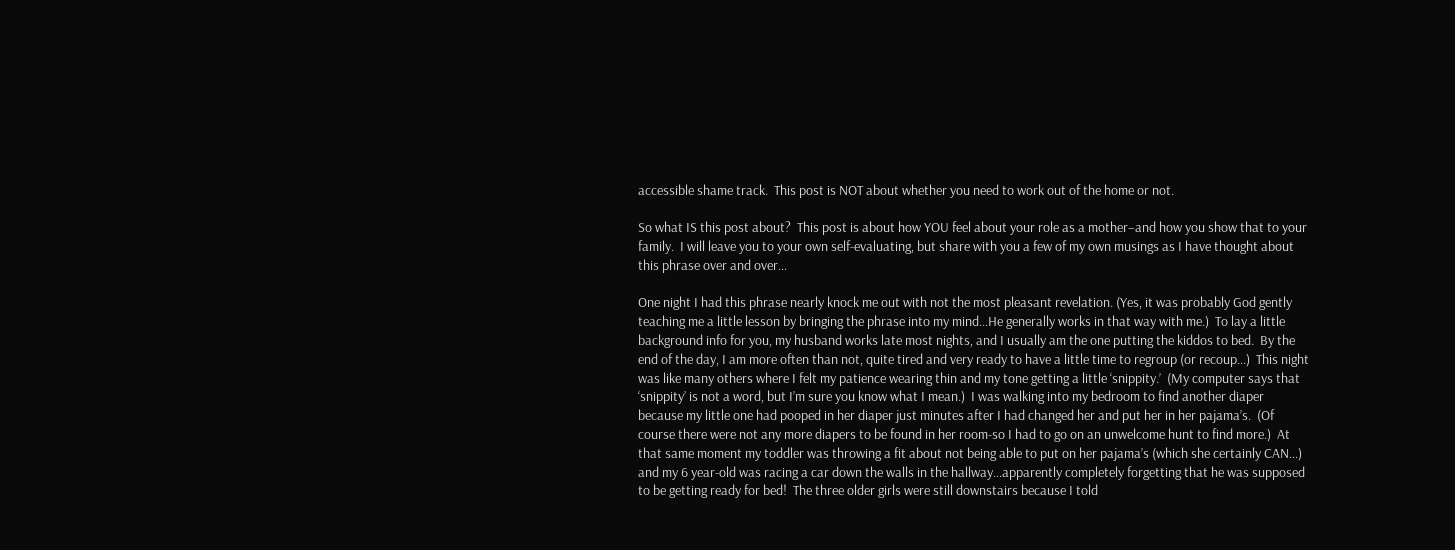accessible shame track.  This post is NOT about whether you need to work out of the home or not.

So what IS this post about?  This post is about how YOU feel about your role as a mother–and how you show that to your family.  I will leave you to your own self-evaluating, but share with you a few of my own musings as I have thought about this phrase over and over…

One night I had this phrase nearly knock me out with not the most pleasant revelation. (Yes, it was probably God gently teaching me a little lesson by bringing the phrase into my mind…He generally works in that way with me.)  To lay a little background info for you, my husband works late most nights, and I usually am the one putting the kiddos to bed.  By the end of the day, I am more often than not, quite tired and very ready to have a little time to regroup (or recoup…)  This night was like many others where I felt my patience wearing thin and my tone getting a little ‘snippity.’  (My computer says that ‘snippity’ is not a word, but I’m sure you know what I mean.)  I was walking into my bedroom to find another diaper because my little one had pooped in her diaper just minutes after I had changed her and put her in her pajama’s.  (Of course there were not any more diapers to be found in her room-so I had to go on an unwelcome hunt to find more.)  At that same moment my toddler was throwing a fit about not being able to put on her pajama’s (which she certainly CAN…) and my 6 year-old was racing a car down the walls in the hallway…apparently completely forgetting that he was supposed to be getting ready for bed!  The three older girls were still downstairs because I told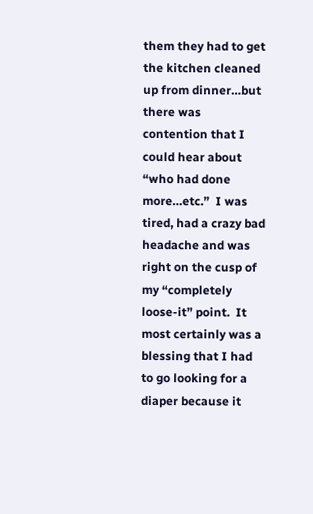them they had to get the kitchen cleaned up from dinner…but there was contention that I could hear about “who had done more…etc.”  I was tired, had a crazy bad headache and was right on the cusp of my “completely loose-it” point.  It most certainly was a blessing that I had to go looking for a diaper because it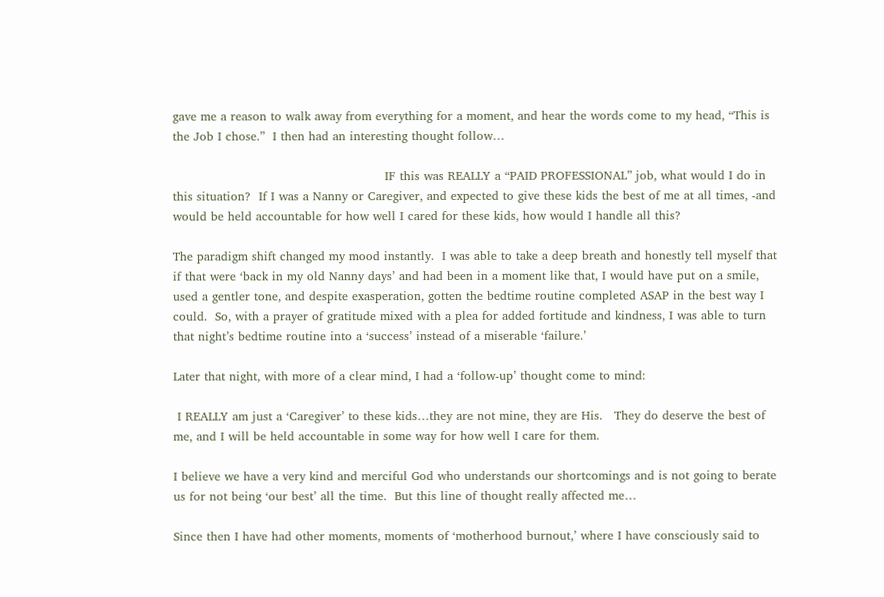gave me a reason to walk away from everything for a moment, and hear the words come to my head, “This is the Job I chose.”  I then had an interesting thought follow…

                                                     IF this was REALLY a “PAID PROFESSIONAL” job, what would I do in this situation?  If I was a Nanny or Caregiver, and expected to give these kids the best of me at all times, -and would be held accountable for how well I cared for these kids, how would I handle all this?

The paradigm shift changed my mood instantly.  I was able to take a deep breath and honestly tell myself that if that were ‘back in my old Nanny days’ and had been in a moment like that, I would have put on a smile, used a gentler tone, and despite exasperation, gotten the bedtime routine completed ASAP in the best way I could.  So, with a prayer of gratitude mixed with a plea for added fortitude and kindness, I was able to turn that night’s bedtime routine into a ‘success’ instead of a miserable ‘failure.’

Later that night, with more of a clear mind, I had a ‘follow-up’ thought come to mind:

 I REALLY am just a ‘Caregiver’ to these kids…they are not mine, they are His.   They do deserve the best of me, and I will be held accountable in some way for how well I care for them.

I believe we have a very kind and merciful God who understands our shortcomings and is not going to berate us for not being ‘our best’ all the time.  But this line of thought really affected me…

Since then I have had other moments, moments of ‘motherhood burnout,’ where I have consciously said to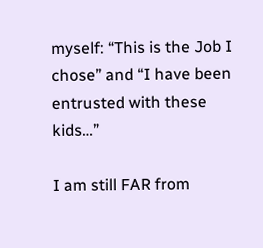myself: “This is the Job I chose” and “I have been entrusted with these kids…”

I am still FAR from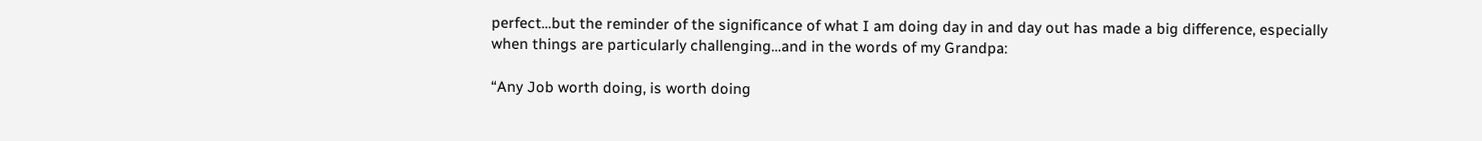perfect…but the reminder of the significance of what I am doing day in and day out has made a big difference, especially when things are particularly challenging…and in the words of my Grandpa:

“Any Job worth doing, is worth doing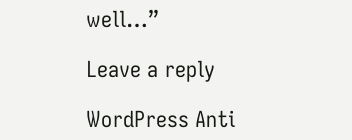well…”

Leave a reply

WordPress Anti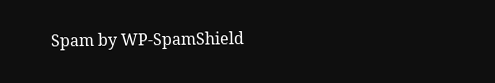Spam by WP-SpamShield